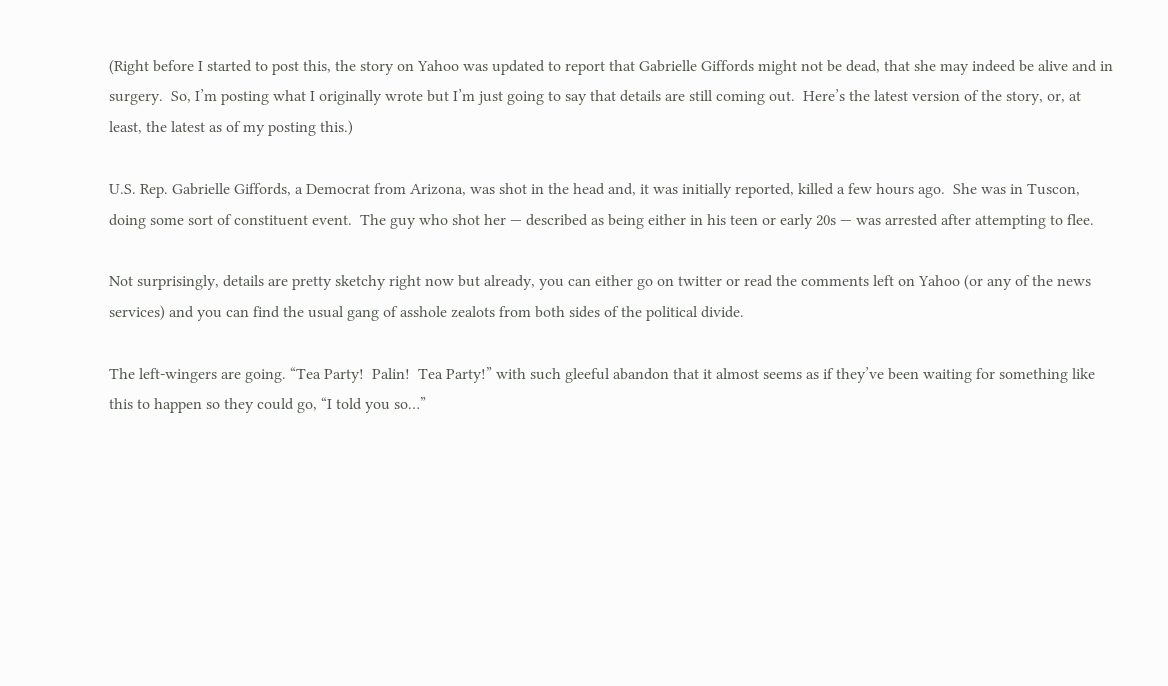(Right before I started to post this, the story on Yahoo was updated to report that Gabrielle Giffords might not be dead, that she may indeed be alive and in surgery.  So, I’m posting what I originally wrote but I’m just going to say that details are still coming out.  Here’s the latest version of the story, or, at least, the latest as of my posting this.)

U.S. Rep. Gabrielle Giffords, a Democrat from Arizona, was shot in the head and, it was initially reported, killed a few hours ago.  She was in Tuscon, doing some sort of constituent event.  The guy who shot her — described as being either in his teen or early 20s — was arrested after attempting to flee.

Not surprisingly, details are pretty sketchy right now but already, you can either go on twitter or read the comments left on Yahoo (or any of the news services) and you can find the usual gang of asshole zealots from both sides of the political divide.

The left-wingers are going. “Tea Party!  Palin!  Tea Party!” with such gleeful abandon that it almost seems as if they’ve been waiting for something like this to happen so they could go, “I told you so…”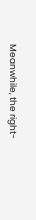Meanwhile, the right-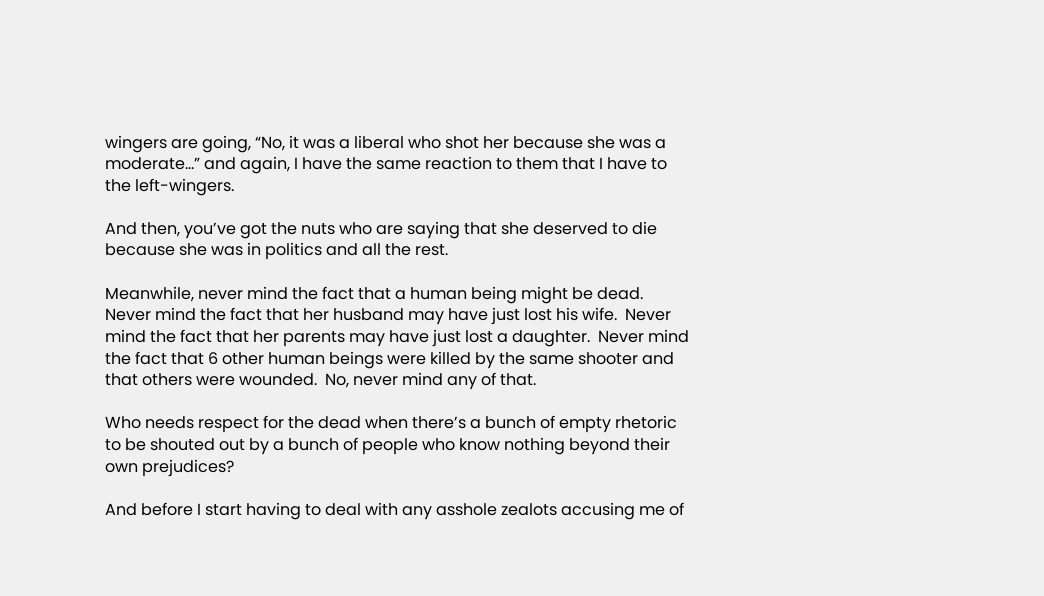wingers are going, “No, it was a liberal who shot her because she was a moderate…” and again, I have the same reaction to them that I have to the left-wingers.

And then, you’ve got the nuts who are saying that she deserved to die because she was in politics and all the rest.

Meanwhile, never mind the fact that a human being might be dead.  Never mind the fact that her husband may have just lost his wife.  Never mind the fact that her parents may have just lost a daughter.  Never mind the fact that 6 other human beings were killed by the same shooter and that others were wounded.  No, never mind any of that.

Who needs respect for the dead when there’s a bunch of empty rhetoric to be shouted out by a bunch of people who know nothing beyond their own prejudices?

And before I start having to deal with any asshole zealots accusing me of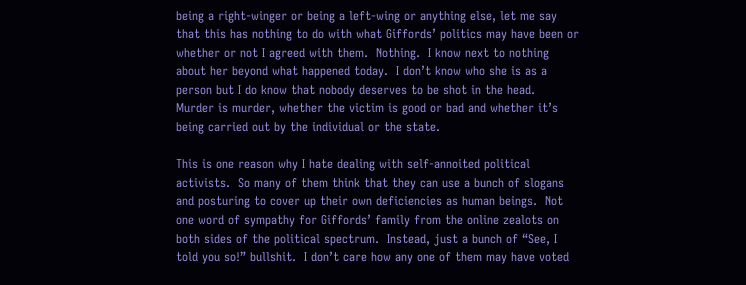being a right-winger or being a left-wing or anything else, let me say that this has nothing to do with what Giffords’ politics may have been or whether or not I agreed with them.  Nothing.  I know next to nothing about her beyond what happened today.  I don’t know who she is as a person but I do know that nobody deserves to be shot in the head.  Murder is murder, whether the victim is good or bad and whether it’s being carried out by the individual or the state.

This is one reason why I hate dealing with self-annoited political activists.  So many of them think that they can use a bunch of slogans and posturing to cover up their own deficiencies as human beings.  Not one word of sympathy for Giffords’ family from the online zealots on both sides of the political spectrum.  Instead, just a bunch of “See, I told you so!” bullshit.  I don’t care how any one of them may have voted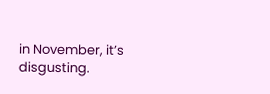in November, it’s disgusting.